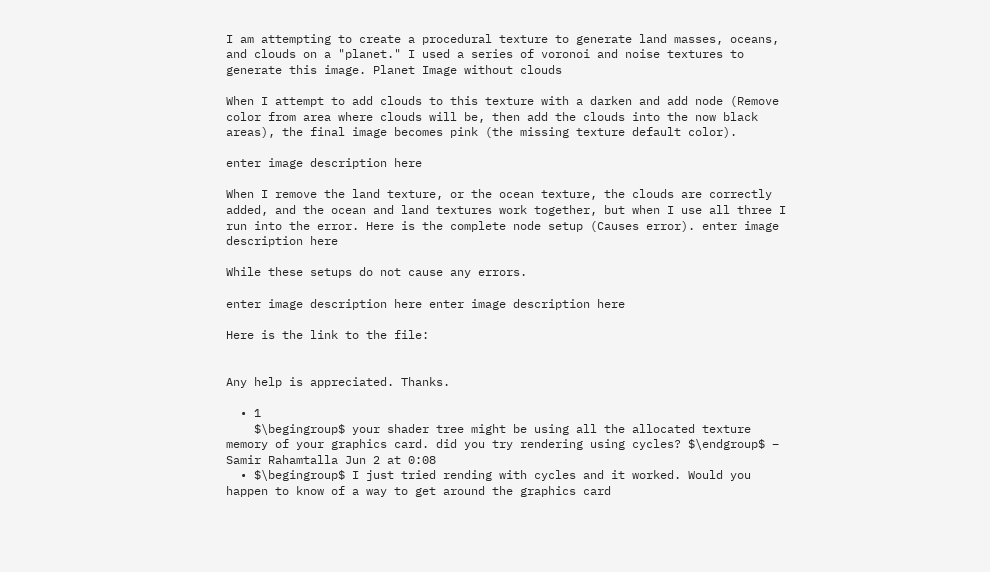I am attempting to create a procedural texture to generate land masses, oceans, and clouds on a "planet." I used a series of voronoi and noise textures to generate this image. Planet Image without clouds

When I attempt to add clouds to this texture with a darken and add node (Remove color from area where clouds will be, then add the clouds into the now black areas), the final image becomes pink (the missing texture default color).

enter image description here

When I remove the land texture, or the ocean texture, the clouds are correctly added, and the ocean and land textures work together, but when I use all three I run into the error. Here is the complete node setup (Causes error). enter image description here

While these setups do not cause any errors.

enter image description here enter image description here

Here is the link to the file:


Any help is appreciated. Thanks.

  • 1
    $\begingroup$ your shader tree might be using all the allocated texture memory of your graphics card. did you try rendering using cycles? $\endgroup$ – Samir Rahamtalla Jun 2 at 0:08
  • $\begingroup$ I just tried rending with cycles and it worked. Would you happen to know of a way to get around the graphics card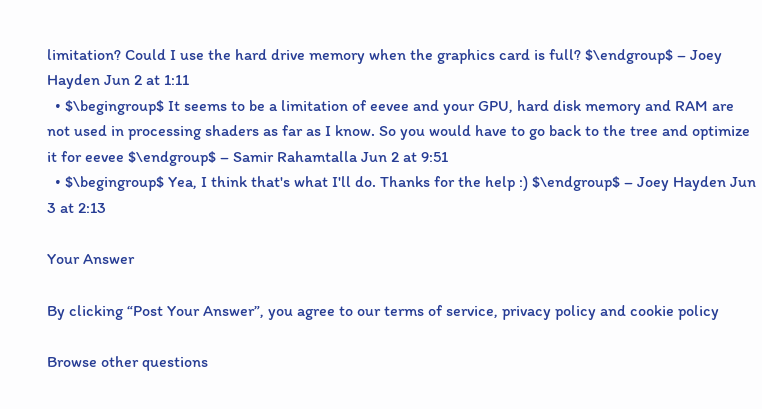limitation? Could I use the hard drive memory when the graphics card is full? $\endgroup$ – Joey Hayden Jun 2 at 1:11
  • $\begingroup$ It seems to be a limitation of eevee and your GPU, hard disk memory and RAM are not used in processing shaders as far as I know. So you would have to go back to the tree and optimize it for eevee $\endgroup$ – Samir Rahamtalla Jun 2 at 9:51
  • $\begingroup$ Yea, I think that's what I'll do. Thanks for the help :) $\endgroup$ – Joey Hayden Jun 3 at 2:13

Your Answer

By clicking “Post Your Answer”, you agree to our terms of service, privacy policy and cookie policy

Browse other questions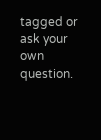tagged or ask your own question.